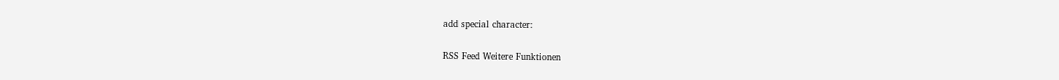add special character:

RSS Feed Weitere Funktionen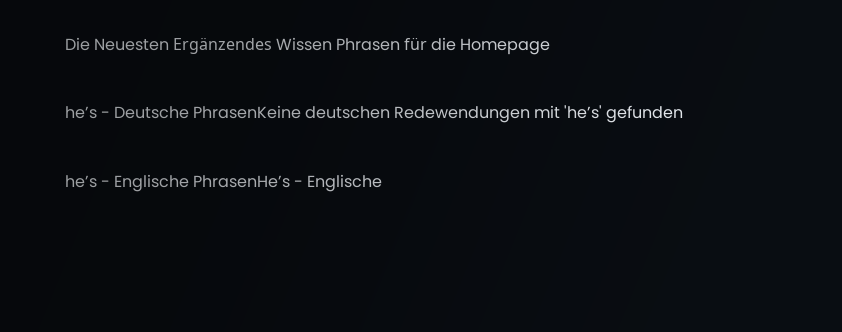Die Neuesten Ergänzendes Wissen Phrasen für die Homepage

he’s - Deutsche PhrasenKeine deutschen Redewendungen mit 'he’s' gefunden

he’s - Englische PhrasenHe’s - Englische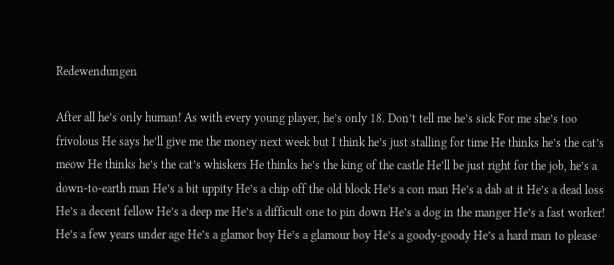Redewendungen

After all he’s only human! As with every young player, he’s only 18. Don’t tell me he’s sick For me she’s too frivolous He says he’ll give me the money next week but I think he’s just stalling for time He thinks he’s the cat’s meow He thinks he’s the cat’s whiskers He thinks he’s the king of the castle He’ll be just right for the job, he’s a down-to-earth man He’s a bit uppity He’s a chip off the old block He’s a con man He’s a dab at it He’s a dead loss He’s a decent fellow He’s a deep me He’s a difficult one to pin down He’s a dog in the manger He’s a fast worker! He’s a few years under age He’s a glamor boy He’s a glamour boy He’s a goody-goody He’s a hard man to please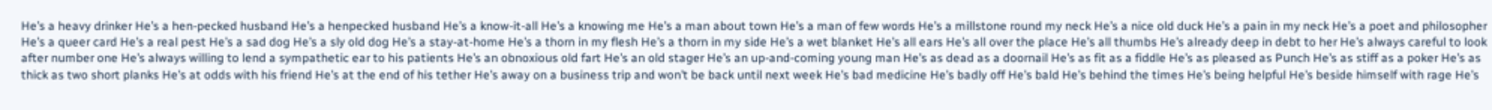He’s a heavy drinker He’s a hen-pecked husband He’s a henpecked husband He’s a know-it-all He’s a knowing me He’s a man about town He’s a man of few words He’s a millstone round my neck He’s a nice old duck He’s a pain in my neck He’s a poet and philosopher He’s a queer card He’s a real pest He’s a sad dog He’s a sly old dog He’s a stay-at-home He’s a thorn in my flesh He’s a thorn in my side He’s a wet blanket He’s all ears He’s all over the place He’s all thumbs He’s already deep in debt to her He’s always careful to look after number one He’s always willing to lend a sympathetic ear to his patients He’s an obnoxious old fart He’s an old stager He’s an up-and-coming young man He’s as dead as a doornail He’s as fit as a fiddle He’s as pleased as Punch He’s as stiff as a poker He’s as thick as two short planks He’s at odds with his friend He’s at the end of his tether He’s away on a business trip and won’t be back until next week He’s bad medicine He’s badly off He’s bald He’s behind the times He’s being helpful He’s beside himself with rage He’s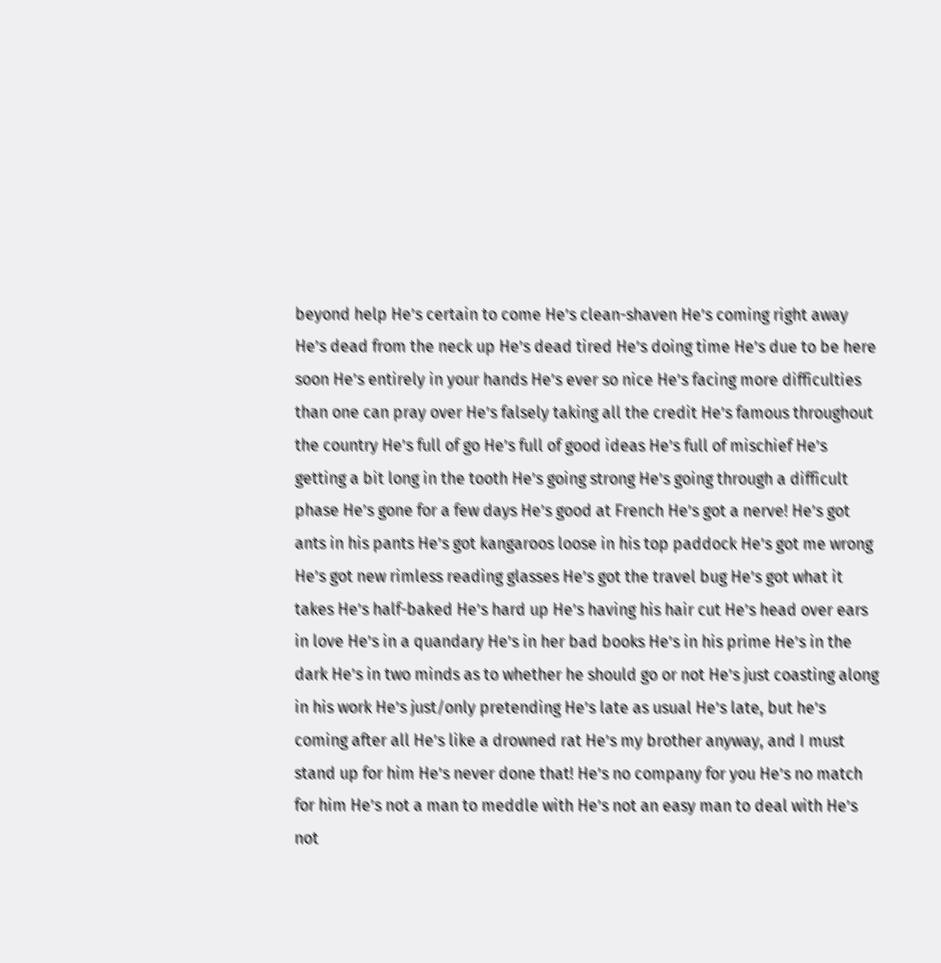beyond help He’s certain to come He’s clean-shaven He’s coming right away He’s dead from the neck up He’s dead tired He’s doing time He’s due to be here soon He’s entirely in your hands He’s ever so nice He’s facing more difficulties than one can pray over He’s falsely taking all the credit He’s famous throughout the country He’s full of go He’s full of good ideas He’s full of mischief He’s getting a bit long in the tooth He’s going strong He’s going through a difficult phase He’s gone for a few days He’s good at French He’s got a nerve! He’s got ants in his pants He’s got kangaroos loose in his top paddock He’s got me wrong He’s got new rimless reading glasses He’s got the travel bug He’s got what it takes He’s half-baked He’s hard up He’s having his hair cut He’s head over ears in love He’s in a quandary He’s in her bad books He’s in his prime He’s in the dark He’s in two minds as to whether he should go or not He’s just coasting along in his work He’s just/only pretending He’s late as usual He’s late, but he’s coming after all He’s like a drowned rat He’s my brother anyway, and I must stand up for him He’s never done that! He’s no company for you He’s no match for him He’s not a man to meddle with He’s not an easy man to deal with He’s not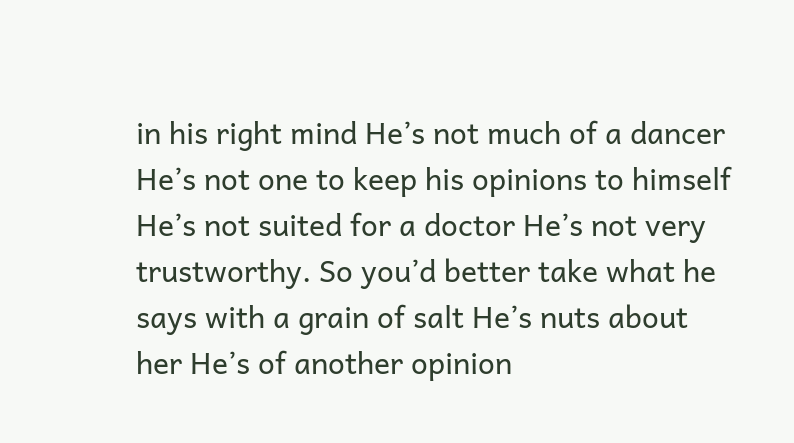in his right mind He’s not much of a dancer He’s not one to keep his opinions to himself He’s not suited for a doctor He’s not very trustworthy. So you’d better take what he says with a grain of salt He’s nuts about her He’s of another opinion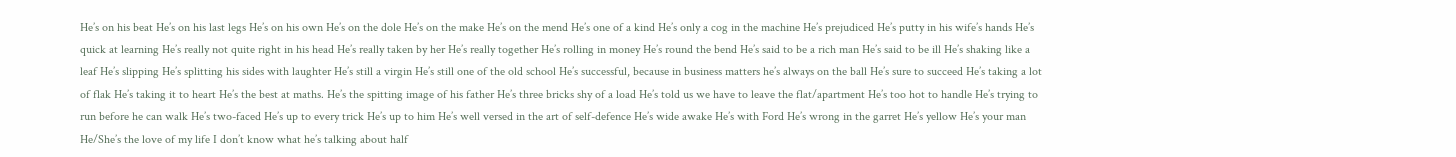He’s on his beat He’s on his last legs He’s on his own He’s on the dole He’s on the make He’s on the mend He’s one of a kind He’s only a cog in the machine He’s prejudiced He’s putty in his wife’s hands He’s quick at learning He’s really not quite right in his head He’s really taken by her He’s really together He’s rolling in money He’s round the bend He’s said to be a rich man He’s said to be ill He’s shaking like a leaf He’s slipping He’s splitting his sides with laughter He’s still a virgin He’s still one of the old school He’s successful, because in business matters he’s always on the ball He’s sure to succeed He’s taking a lot of flak He’s taking it to heart He’s the best at maths. He’s the spitting image of his father He’s three bricks shy of a load He’s told us we have to leave the flat/apartment He’s too hot to handle He’s trying to run before he can walk He’s two-faced He’s up to every trick He’s up to him He’s well versed in the art of self-defence He’s wide awake He’s with Ford He’s wrong in the garret He’s yellow He’s your man He/She’s the love of my life I don’t know what he’s talking about half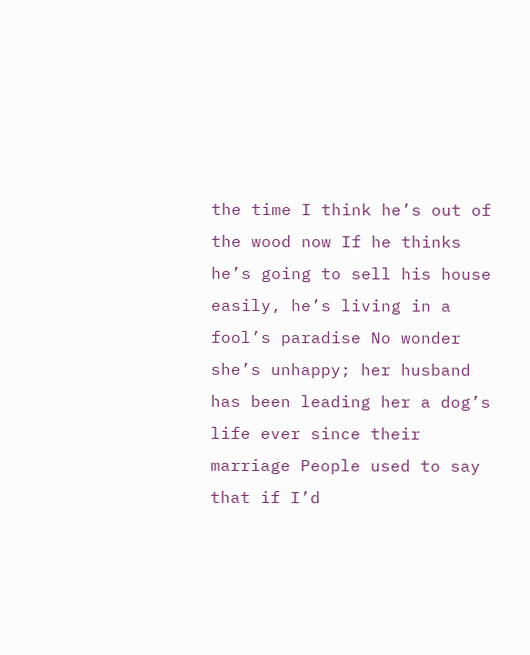the time I think he’s out of the wood now If he thinks he’s going to sell his house easily, he’s living in a fool’s paradise No wonder she’s unhappy; her husband has been leading her a dog’s life ever since their marriage People used to say that if I’d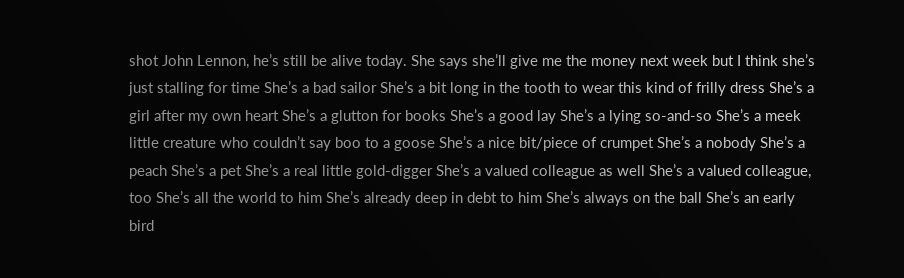shot John Lennon, he’s still be alive today. She says she’ll give me the money next week but I think she’s just stalling for time She’s a bad sailor She’s a bit long in the tooth to wear this kind of frilly dress She’s a girl after my own heart She’s a glutton for books She’s a good lay She’s a lying so-and-so She’s a meek little creature who couldn’t say boo to a goose She’s a nice bit/piece of crumpet She’s a nobody She’s a peach She’s a pet She’s a real little gold-digger She’s a valued colleague as well She’s a valued colleague, too She’s all the world to him She’s already deep in debt to him She’s always on the ball She’s an early bird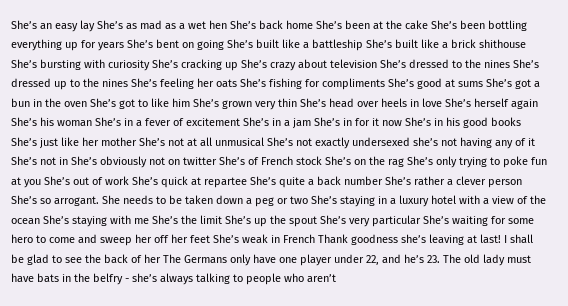She’s an easy lay She’s as mad as a wet hen She’s back home She’s been at the cake She’s been bottling everything up for years She’s bent on going She’s built like a battleship She’s built like a brick shithouse She’s bursting with curiosity She’s cracking up She’s crazy about television She’s dressed to the nines She’s dressed up to the nines She’s feeling her oats She’s fishing for compliments She’s good at sums She’s got a bun in the oven She’s got to like him She’s grown very thin She’s head over heels in love She’s herself again She’s his woman She’s in a fever of excitement She’s in a jam She’s in for it now She’s in his good books She’s just like her mother She’s not at all unmusical She’s not exactly undersexed she’s not having any of it She’s not in She’s obviously not on twitter She’s of French stock She’s on the rag She’s only trying to poke fun at you She’s out of work She’s quick at repartee She’s quite a back number She’s rather a clever person She’s so arrogant. She needs to be taken down a peg or two She’s staying in a luxury hotel with a view of the ocean She’s staying with me She’s the limit She’s up the spout She’s very particular She’s waiting for some hero to come and sweep her off her feet She’s weak in French Thank goodness she’s leaving at last! I shall be glad to see the back of her The Germans only have one player under 22, and he’s 23. The old lady must have bats in the belfry - she’s always talking to people who aren’t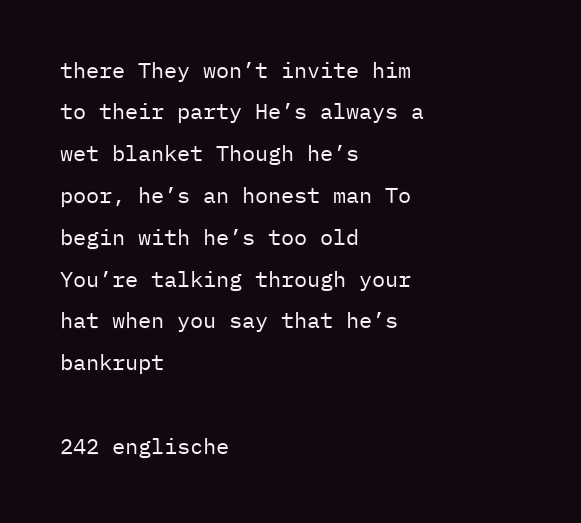there They won’t invite him to their party He’s always a wet blanket Though he’s poor, he’s an honest man To begin with he’s too old You’re talking through your hat when you say that he’s bankrupt

242 englische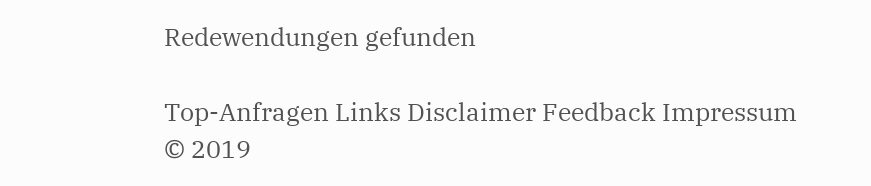Redewendungen gefunden

Top-Anfragen Links Disclaimer Feedback Impressum
© 2019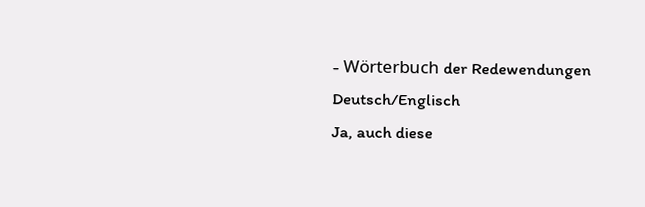- Wörterbuch der Redewendungen Deutsch/Englisch
Ja, auch diese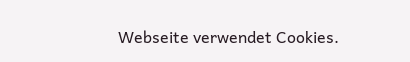Webseite verwendet Cookies.